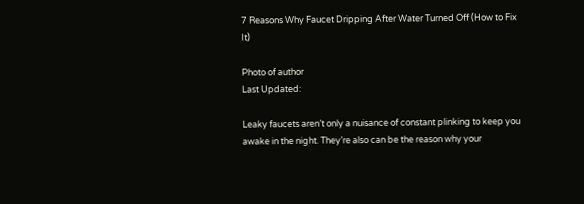7 Reasons Why Faucet Dripping After Water Turned Off (How to Fix It)

Photo of author
Last Updated:

Leaky faucets aren’t only a nuisance of constant plinking to keep you awake in the night. They’re also can be the reason why your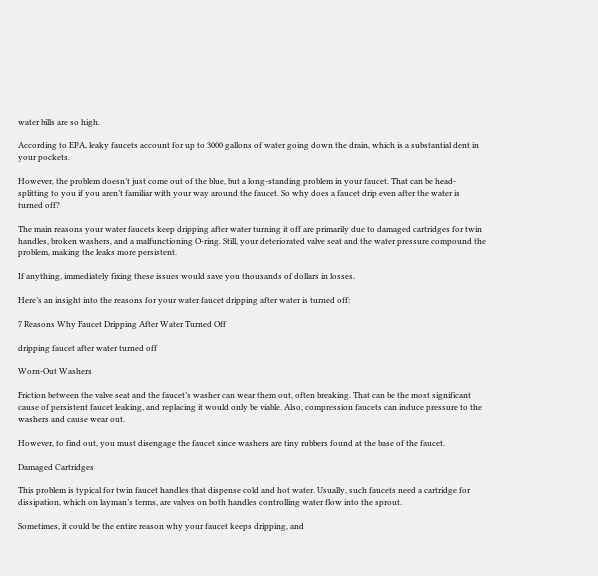water bills are so high.

According to EPA, leaky faucets account for up to 3000 gallons of water going down the drain, which is a substantial dent in your pockets.

However, the problem doesn’t just come out of the blue, but a long-standing problem in your faucet. That can be head-splitting to you if you aren’t familiar with your way around the faucet. So why does a faucet drip even after the water is turned off?

The main reasons your water faucets keep dripping after water turning it off are primarily due to damaged cartridges for twin handles, broken washers, and a malfunctioning O-ring. Still, your deteriorated valve seat and the water pressure compound the problem, making the leaks more persistent.

If anything, immediately fixing these issues would save you thousands of dollars in losses.

Here’s an insight into the reasons for your water faucet dripping after water is turned off:

7 Reasons Why Faucet Dripping After Water Turned Off

dripping faucet after water turned off

Worn-Out Washers

Friction between the valve seat and the faucet’s washer can wear them out, often breaking. That can be the most significant cause of persistent faucet leaking, and replacing it would only be viable. Also, compression faucets can induce pressure to the washers and cause wear out.

However, to find out, you must disengage the faucet since washers are tiny rubbers found at the base of the faucet.

Damaged Cartridges

This problem is typical for twin faucet handles that dispense cold and hot water. Usually, such faucets need a cartridge for dissipation, which on layman’s terms, are valves on both handles controlling water flow into the sprout.

Sometimes, it could be the entire reason why your faucet keeps dripping, and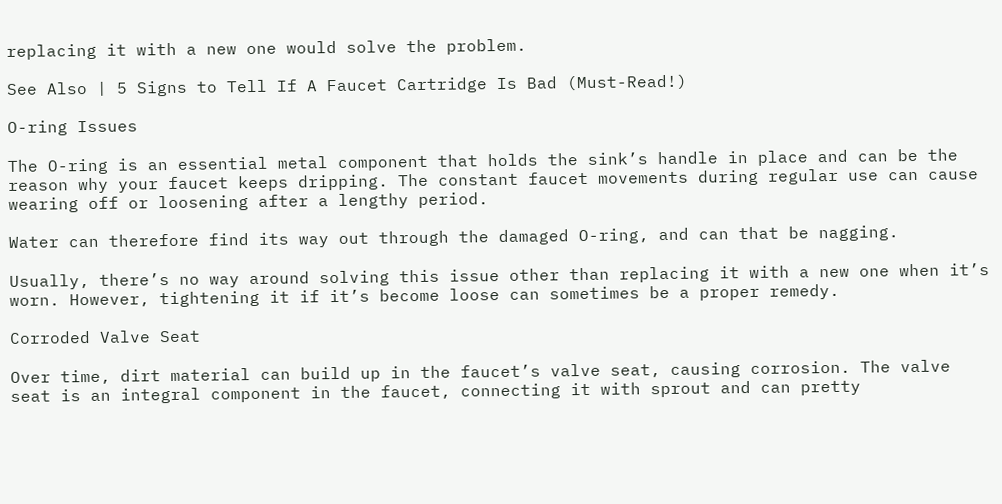replacing it with a new one would solve the problem.

See Also | 5 Signs to Tell If A Faucet Cartridge Is Bad (Must-Read!)

O-ring Issues

The O-ring is an essential metal component that holds the sink’s handle in place and can be the reason why your faucet keeps dripping. The constant faucet movements during regular use can cause wearing off or loosening after a lengthy period.

Water can therefore find its way out through the damaged O-ring, and can that be nagging.

Usually, there’s no way around solving this issue other than replacing it with a new one when it’s worn. However, tightening it if it’s become loose can sometimes be a proper remedy.

Corroded Valve Seat

Over time, dirt material can build up in the faucet’s valve seat, causing corrosion. The valve seat is an integral component in the faucet, connecting it with sprout and can pretty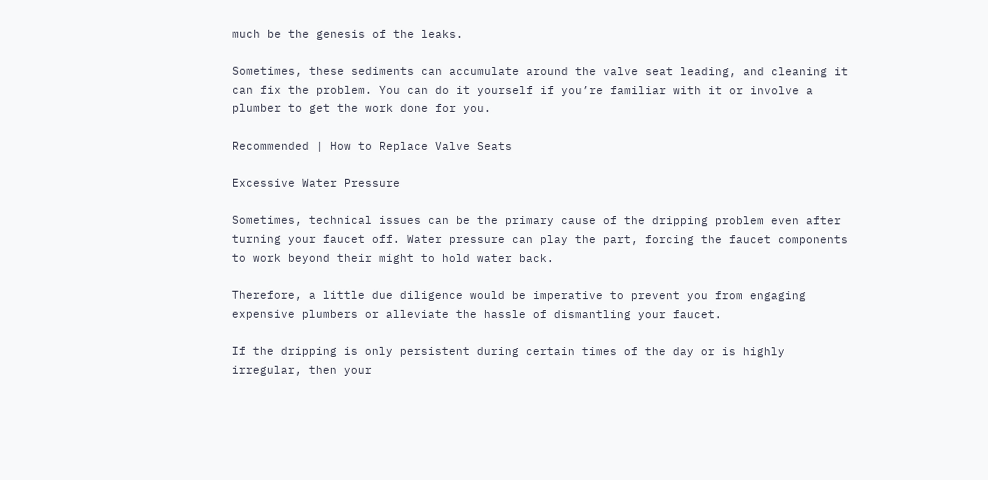much be the genesis of the leaks.

Sometimes, these sediments can accumulate around the valve seat leading, and cleaning it can fix the problem. You can do it yourself if you’re familiar with it or involve a plumber to get the work done for you.

Recommended | How to Replace Valve Seats

Excessive Water Pressure

Sometimes, technical issues can be the primary cause of the dripping problem even after turning your faucet off. Water pressure can play the part, forcing the faucet components to work beyond their might to hold water back.

Therefore, a little due diligence would be imperative to prevent you from engaging expensive plumbers or alleviate the hassle of dismantling your faucet.

If the dripping is only persistent during certain times of the day or is highly irregular, then your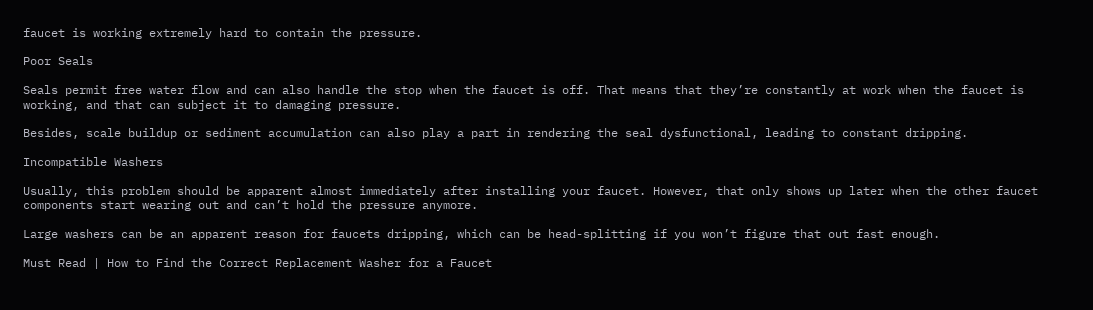faucet is working extremely hard to contain the pressure.

Poor Seals

Seals permit free water flow and can also handle the stop when the faucet is off. That means that they’re constantly at work when the faucet is working, and that can subject it to damaging pressure.

Besides, scale buildup or sediment accumulation can also play a part in rendering the seal dysfunctional, leading to constant dripping.

Incompatible Washers

Usually, this problem should be apparent almost immediately after installing your faucet. However, that only shows up later when the other faucet components start wearing out and can’t hold the pressure anymore.

Large washers can be an apparent reason for faucets dripping, which can be head-splitting if you won’t figure that out fast enough.

Must Read | How to Find the Correct Replacement Washer for a Faucet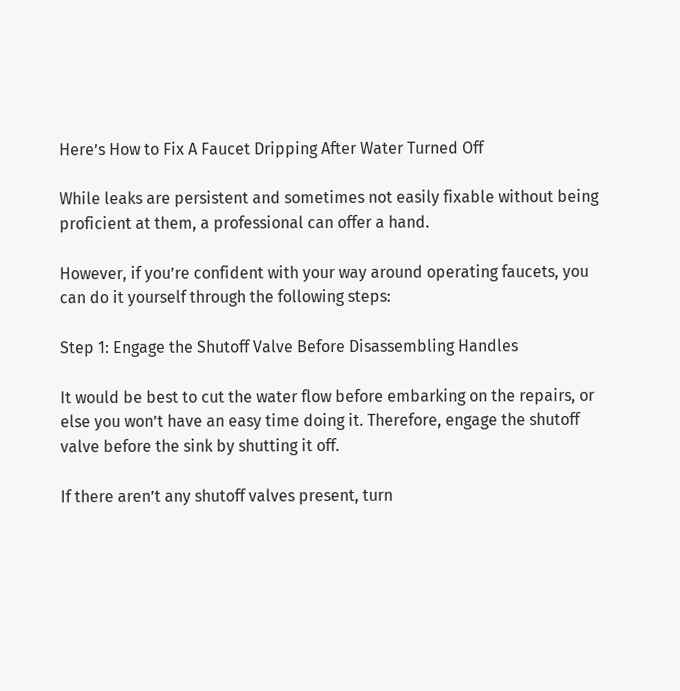Here’s How to Fix A Faucet Dripping After Water Turned Off

While leaks are persistent and sometimes not easily fixable without being proficient at them, a professional can offer a hand.

However, if you’re confident with your way around operating faucets, you can do it yourself through the following steps:

Step 1: Engage the Shutoff Valve Before Disassembling Handles

It would be best to cut the water flow before embarking on the repairs, or else you won’t have an easy time doing it. Therefore, engage the shutoff valve before the sink by shutting it off.

If there aren’t any shutoff valves present, turn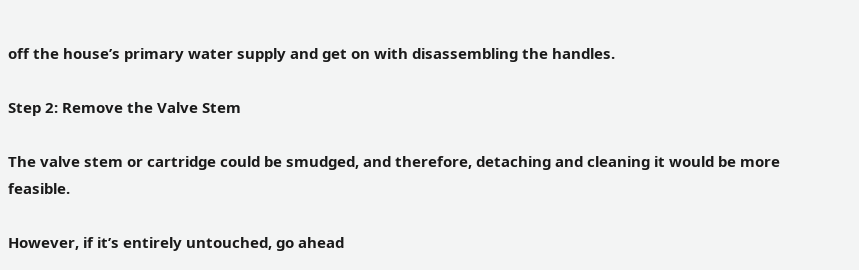off the house’s primary water supply and get on with disassembling the handles.

Step 2: Remove the Valve Stem

The valve stem or cartridge could be smudged, and therefore, detaching and cleaning it would be more feasible.

However, if it’s entirely untouched, go ahead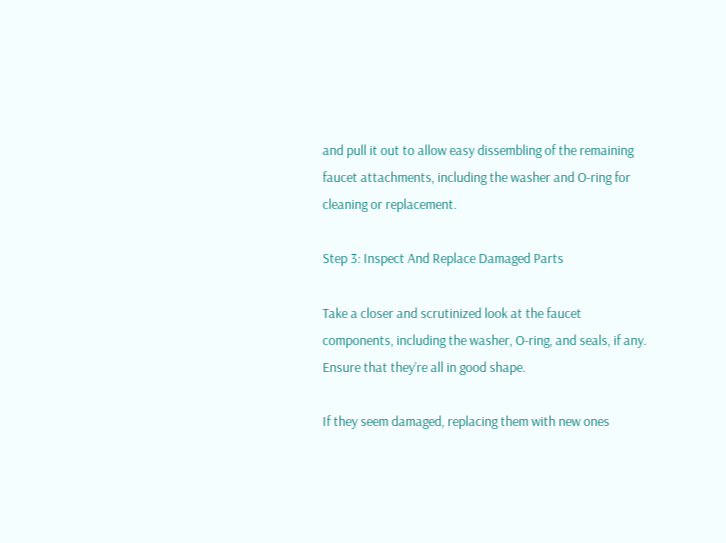and pull it out to allow easy dissembling of the remaining faucet attachments, including the washer and O-ring for cleaning or replacement.

Step 3: Inspect And Replace Damaged Parts

Take a closer and scrutinized look at the faucet components, including the washer, O-ring, and seals, if any. Ensure that they’re all in good shape.

If they seem damaged, replacing them with new ones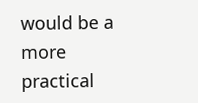would be a more practical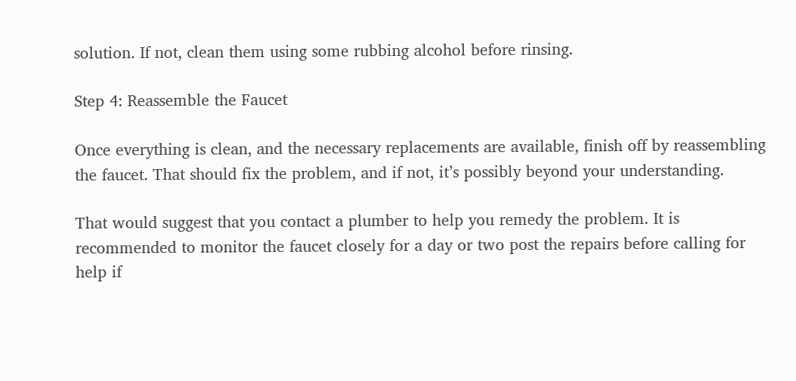solution. If not, clean them using some rubbing alcohol before rinsing.

Step 4: Reassemble the Faucet

Once everything is clean, and the necessary replacements are available, finish off by reassembling the faucet. That should fix the problem, and if not, it’s possibly beyond your understanding.

That would suggest that you contact a plumber to help you remedy the problem. It is recommended to monitor the faucet closely for a day or two post the repairs before calling for help if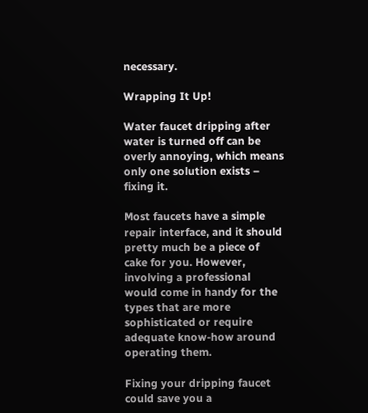necessary.

Wrapping It Up!

Water faucet dripping after water is turned off can be overly annoying, which means only one solution exists – fixing it.

Most faucets have a simple repair interface, and it should pretty much be a piece of cake for you. However, involving a professional would come in handy for the types that are more sophisticated or require adequate know-how around operating them.

Fixing your dripping faucet could save you a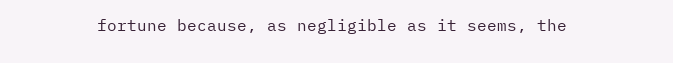fortune because, as negligible as it seems, the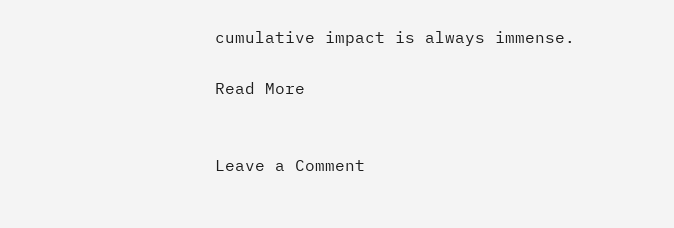cumulative impact is always immense.

Read More


Leave a Comment